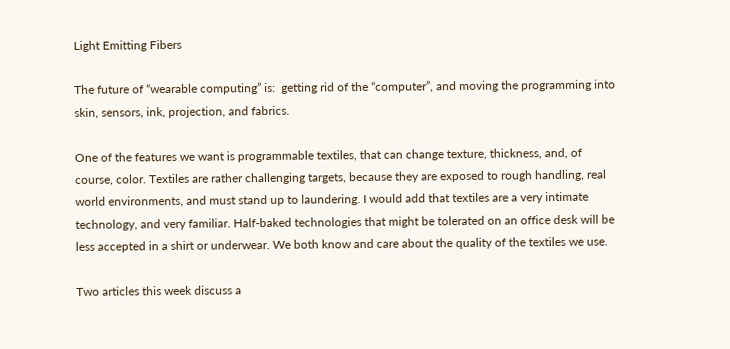Light Emitting Fibers

The future of “wearable computing” is:  getting rid of the “computer”, and moving the programming into skin, sensors, ink, projection, and fabrics.

One of the features we want is programmable textiles, that can change texture, thickness, and, of course, color. Textiles are rather challenging targets, because they are exposed to rough handling, real world environments, and must stand up to laundering. I would add that textiles are a very intimate technology, and very familiar. Half-baked technologies that might be tolerated on an office desk will be less accepted in a shirt or underwear. We both know and care about the quality of the textiles we use.

Two articles this week discuss a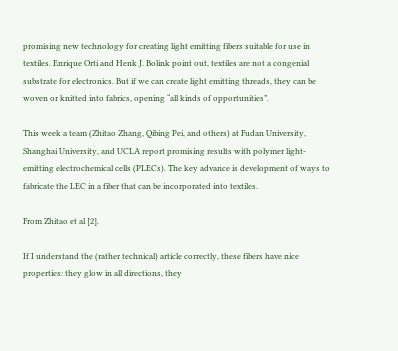promising new technology for creating light emitting fibers suitable for use in textiles. Enrique Orti and Henk J. Bolink point out, textiles are not a congenial substrate for electronics. But if we can create light emitting threads, they can be woven or knitted into fabrics, opening “all kinds of opportunities”.

This week a team (Zhitao Zhang, Qibing Pei, and others) at Fudan University, Shanghai University, and UCLA report promising results with polymer light-emitting electrochemical cells (PLECs). The key advance is development of ways to fabricate the LEC in a fiber that can be incorporated into textiles.

From Zhitao et al [2].

If I understand the (rather technical) article correctly, these fibers have nice properties: they glow in all directions, they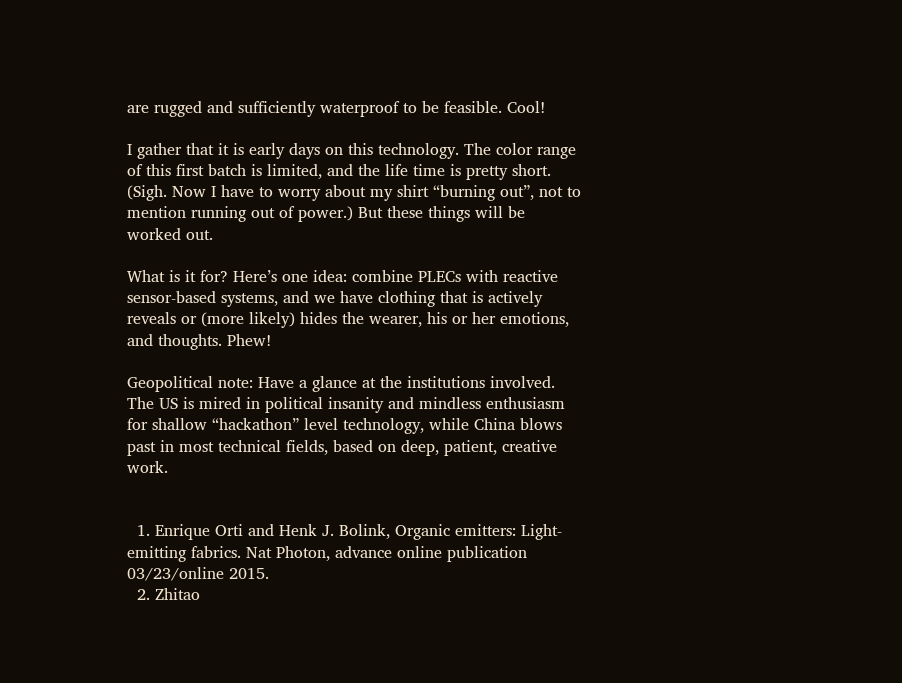are rugged and sufficiently waterproof to be feasible. Cool!

I gather that it is early days on this technology. The color range of this first batch is limited, and the life time is pretty short. (Sigh. Now I have to worry about my shirt “burning out”, not to mention running out of power.) But these things will be worked out.

What is it for? Here’s one idea: combine PLECs with reactive sensor-based systems, and we have clothing that is actively reveals or (more likely) hides the wearer, his or her emotions, and thoughts. Phew!

Geopolitical note: Have a glance at the institutions involved. The US is mired in political insanity and mindless enthusiasm for shallow “hackathon” level technology, while China blows past in most technical fields, based on deep, patient, creative work.


  1. Enrique Orti and Henk J. Bolink, Organic emitters: Light-emitting fabrics. Nat Photon, advance online publication 03/23/online 2015.
  2. Zhitao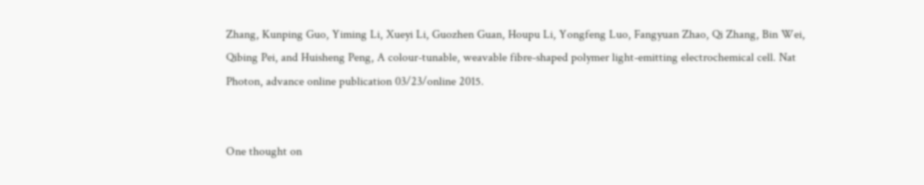Zhang, Kunping Guo, Yiming Li, Xueyi Li, Guozhen Guan, Houpu Li, Yongfeng Luo, Fangyuan Zhao, Qi Zhang, Bin Wei, Qibing Pei, and Huisheng Peng, A colour-tunable, weavable fibre-shaped polymer light-emitting electrochemical cell. Nat Photon, advance online publication 03/23/online 2015.


One thought on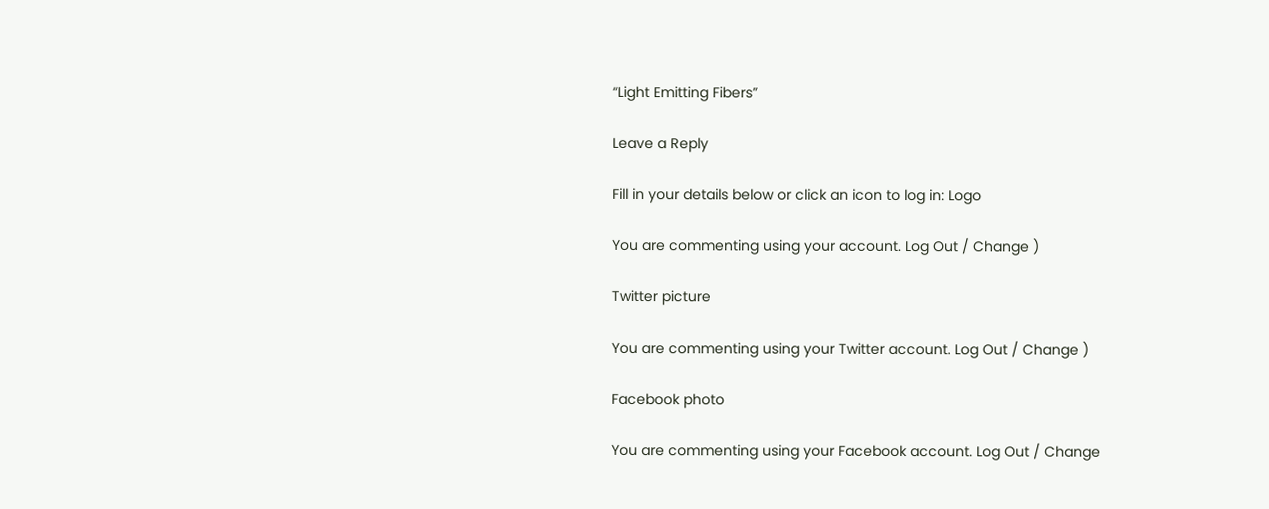“Light Emitting Fibers”

Leave a Reply

Fill in your details below or click an icon to log in: Logo

You are commenting using your account. Log Out / Change )

Twitter picture

You are commenting using your Twitter account. Log Out / Change )

Facebook photo

You are commenting using your Facebook account. Log Out / Change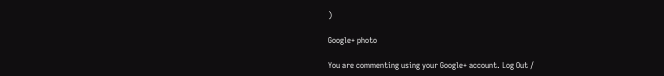)

Google+ photo

You are commenting using your Google+ account. Log Out /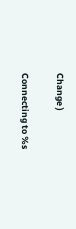Change )

Connecting to %s